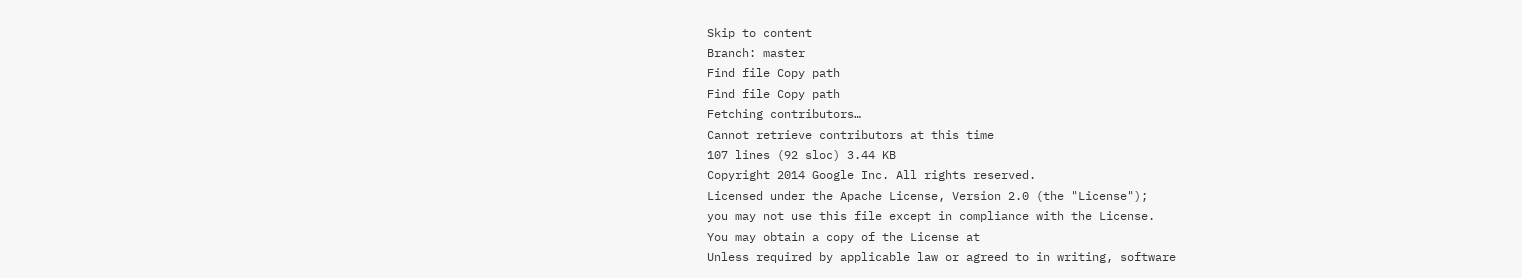Skip to content
Branch: master
Find file Copy path
Find file Copy path
Fetching contributors…
Cannot retrieve contributors at this time
107 lines (92 sloc) 3.44 KB
Copyright 2014 Google Inc. All rights reserved.
Licensed under the Apache License, Version 2.0 (the "License");
you may not use this file except in compliance with the License.
You may obtain a copy of the License at
Unless required by applicable law or agreed to in writing, software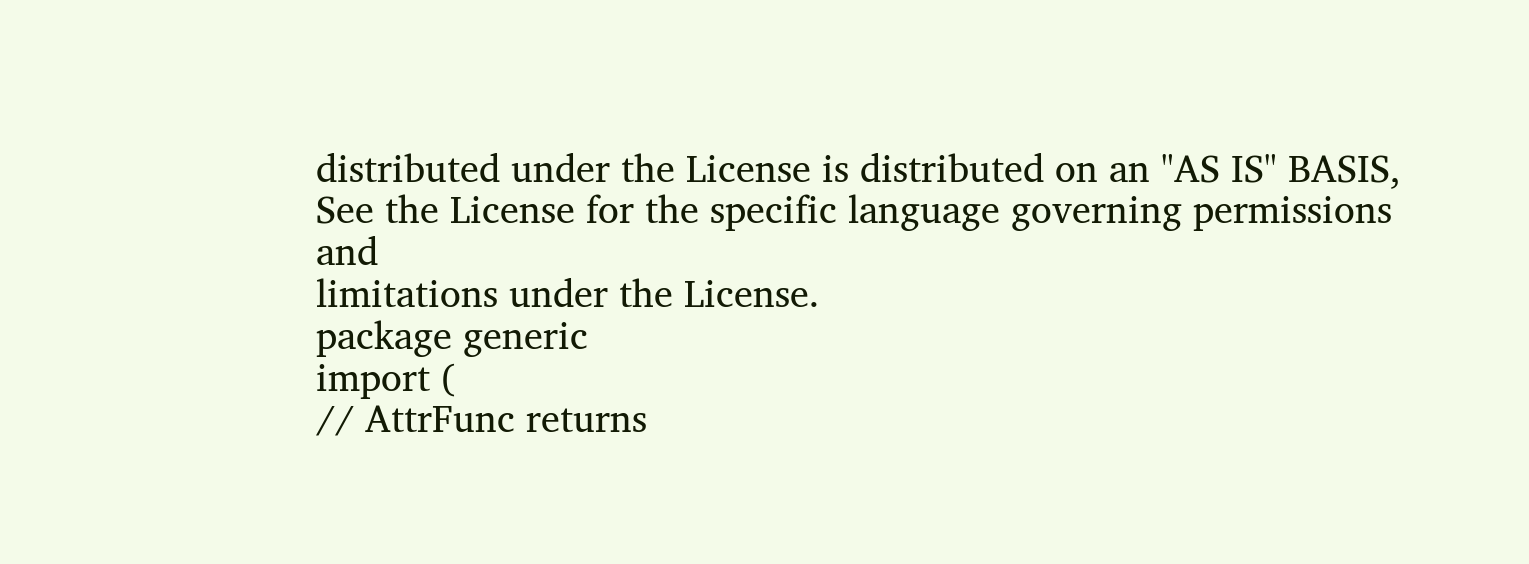distributed under the License is distributed on an "AS IS" BASIS,
See the License for the specific language governing permissions and
limitations under the License.
package generic
import (
// AttrFunc returns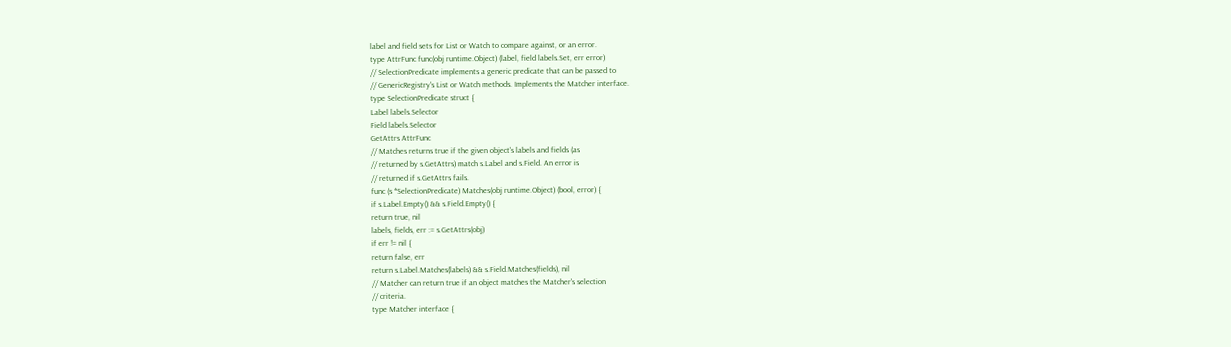label and field sets for List or Watch to compare against, or an error.
type AttrFunc func(obj runtime.Object) (label, field labels.Set, err error)
// SelectionPredicate implements a generic predicate that can be passed to
// GenericRegistry's List or Watch methods. Implements the Matcher interface.
type SelectionPredicate struct {
Label labels.Selector
Field labels.Selector
GetAttrs AttrFunc
// Matches returns true if the given object's labels and fields (as
// returned by s.GetAttrs) match s.Label and s.Field. An error is
// returned if s.GetAttrs fails.
func (s *SelectionPredicate) Matches(obj runtime.Object) (bool, error) {
if s.Label.Empty() && s.Field.Empty() {
return true, nil
labels, fields, err := s.GetAttrs(obj)
if err != nil {
return false, err
return s.Label.Matches(labels) && s.Field.Matches(fields), nil
// Matcher can return true if an object matches the Matcher's selection
// criteria.
type Matcher interface {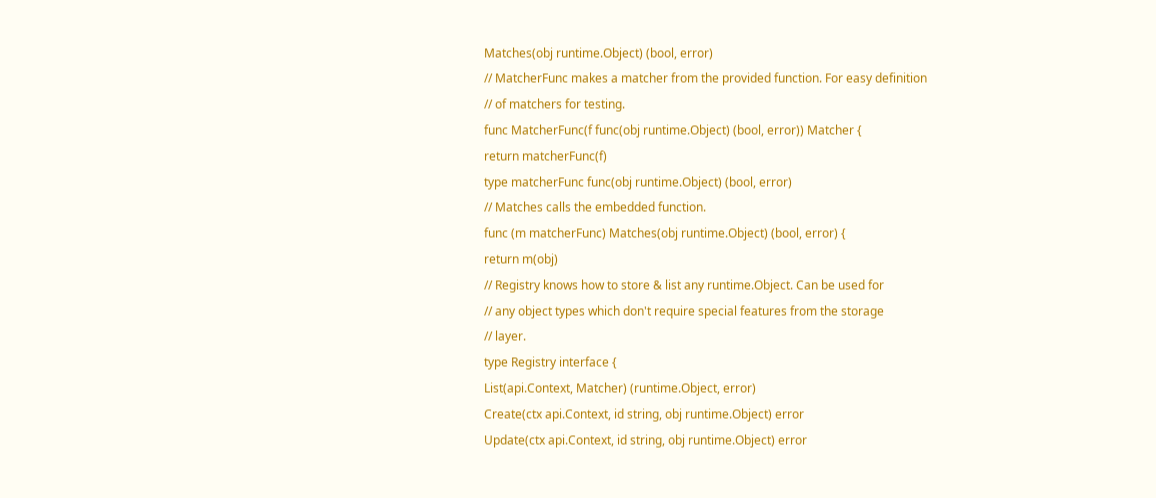Matches(obj runtime.Object) (bool, error)
// MatcherFunc makes a matcher from the provided function. For easy definition
// of matchers for testing.
func MatcherFunc(f func(obj runtime.Object) (bool, error)) Matcher {
return matcherFunc(f)
type matcherFunc func(obj runtime.Object) (bool, error)
// Matches calls the embedded function.
func (m matcherFunc) Matches(obj runtime.Object) (bool, error) {
return m(obj)
// Registry knows how to store & list any runtime.Object. Can be used for
// any object types which don't require special features from the storage
// layer.
type Registry interface {
List(api.Context, Matcher) (runtime.Object, error)
Create(ctx api.Context, id string, obj runtime.Object) error
Update(ctx api.Context, id string, obj runtime.Object) error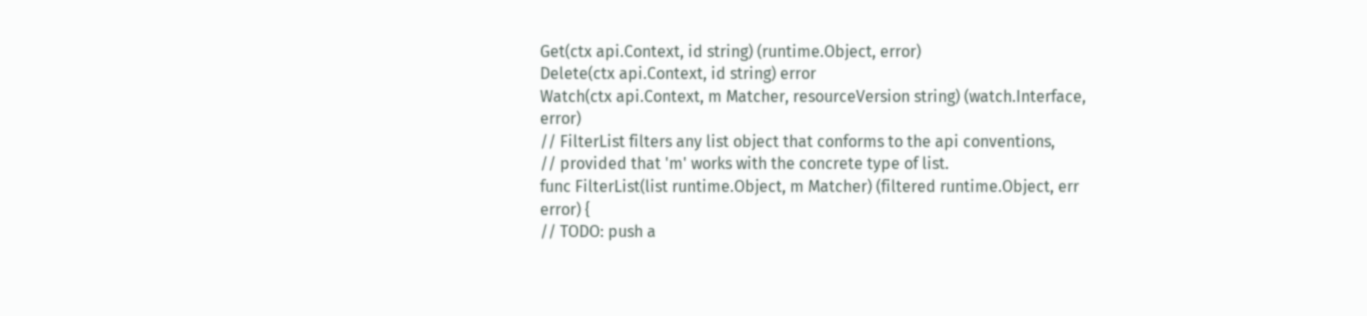Get(ctx api.Context, id string) (runtime.Object, error)
Delete(ctx api.Context, id string) error
Watch(ctx api.Context, m Matcher, resourceVersion string) (watch.Interface, error)
// FilterList filters any list object that conforms to the api conventions,
// provided that 'm' works with the concrete type of list.
func FilterList(list runtime.Object, m Matcher) (filtered runtime.Object, err error) {
// TODO: push a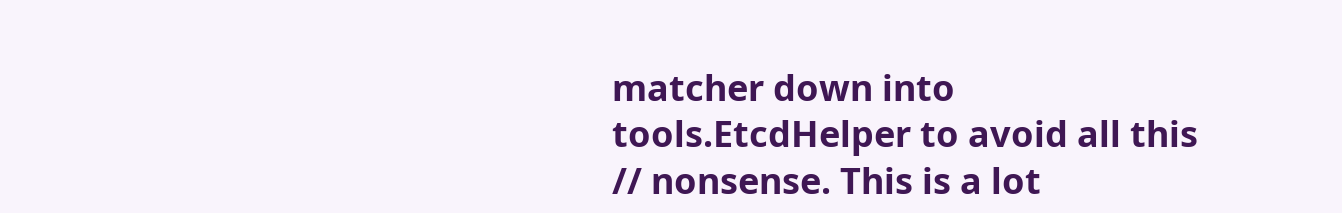matcher down into tools.EtcdHelper to avoid all this
// nonsense. This is a lot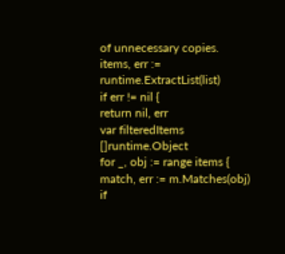of unnecessary copies.
items, err := runtime.ExtractList(list)
if err != nil {
return nil, err
var filteredItems []runtime.Object
for _, obj := range items {
match, err := m.Matches(obj)
if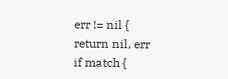err != nil {
return nil, err
if match {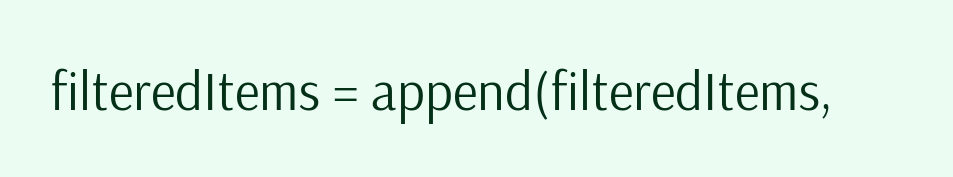filteredItems = append(filteredItems,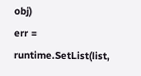obj)
err = runtime.SetList(list,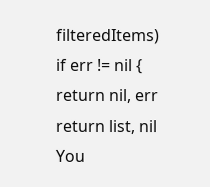filteredItems)
if err != nil {
return nil, err
return list, nil
You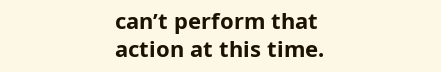can’t perform that action at this time.